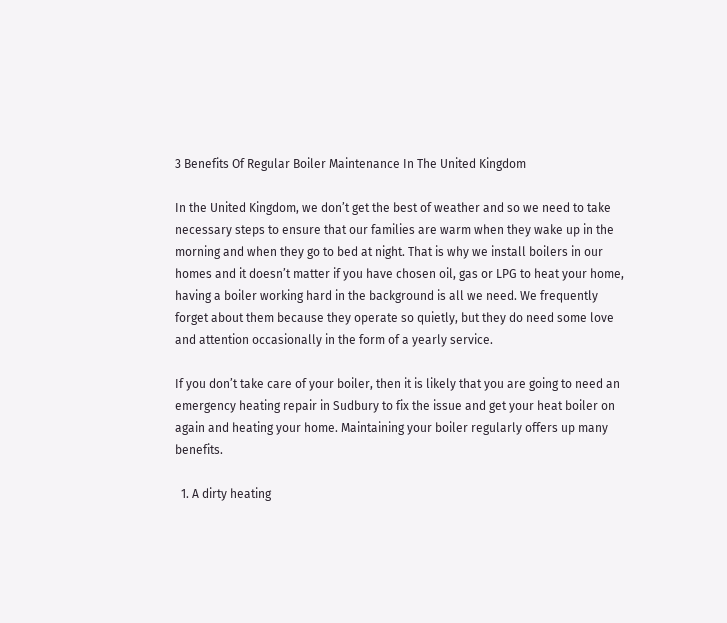3 Benefits Of Regular Boiler Maintenance In The United Kingdom

In the United Kingdom, we don’t get the best of weather and so we need to take necessary steps to ensure that our families are warm when they wake up in the morning and when they go to bed at night. That is why we install boilers in our homes and it doesn’t matter if you have chosen oil, gas or LPG to heat your home, having a boiler working hard in the background is all we need. We frequently forget about them because they operate so quietly, but they do need some love and attention occasionally in the form of a yearly service.

If you don’t take care of your boiler, then it is likely that you are going to need an emergency heating repair in Sudbury to fix the issue and get your heat boiler on again and heating your home. Maintaining your boiler regularly offers up many benefits.

  1. A dirty heating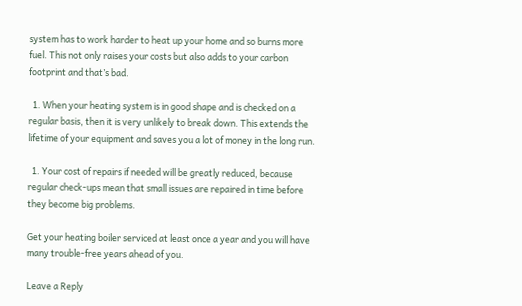system has to work harder to heat up your home and so burns more fuel. This not only raises your costs but also adds to your carbon footprint and that’s bad.

  1. When your heating system is in good shape and is checked on a regular basis, then it is very unlikely to break down. This extends the lifetime of your equipment and saves you a lot of money in the long run.

  1. Your cost of repairs if needed will be greatly reduced, because regular check-ups mean that small issues are repaired in time before they become big problems.

Get your heating boiler serviced at least once a year and you will have many trouble-free years ahead of you.

Leave a Reply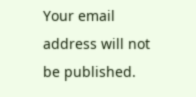Your email address will not be published.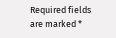Required fields are marked *